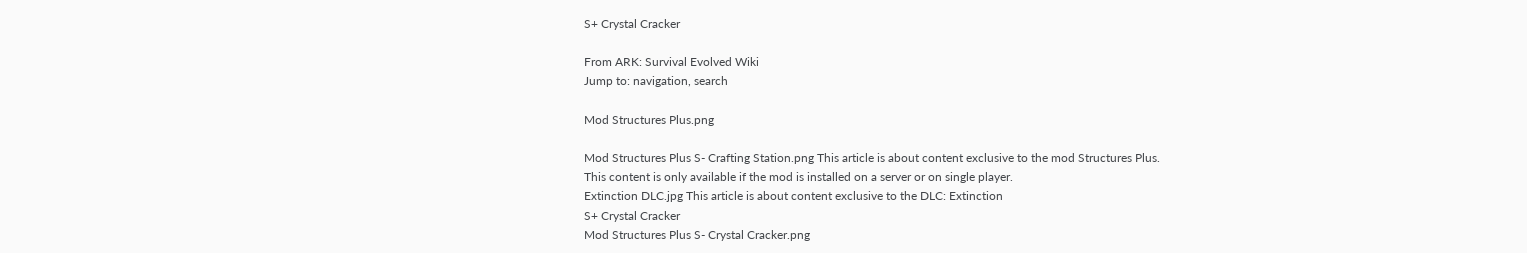S+ Crystal Cracker

From ARK: Survival Evolved Wiki
Jump to: navigation, search

Mod Structures Plus.png

Mod Structures Plus S- Crafting Station.png This article is about content exclusive to the mod Structures Plus.
This content is only available if the mod is installed on a server or on single player.
Extinction DLC.jpg This article is about content exclusive to the DLC: Extinction
S+ Crystal Cracker
Mod Structures Plus S- Crystal Cracker.png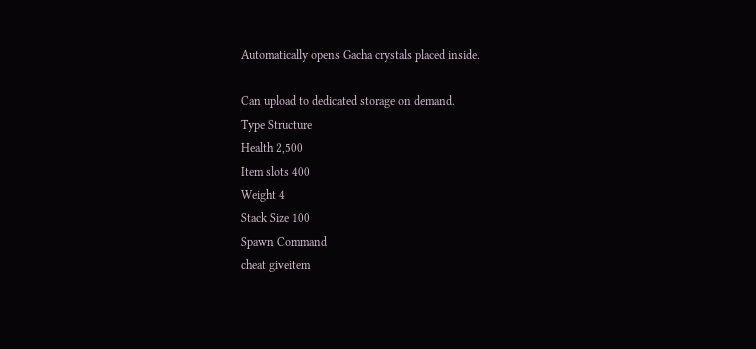Automatically opens Gacha crystals placed inside.

Can upload to dedicated storage on demand.
Type Structure
Health 2,500
Item slots 400
Weight 4
Stack Size 100
Spawn Command
cheat giveitem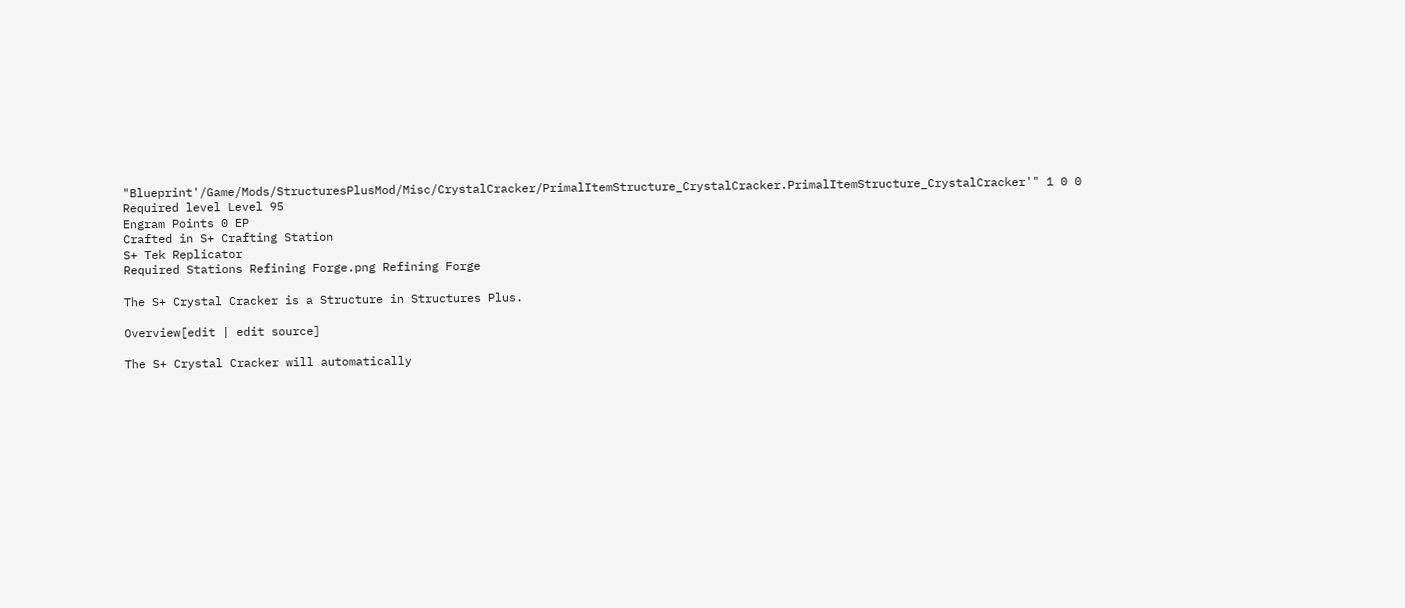"Blueprint'/Game/Mods/StructuresPlusMod/Misc/CrystalCracker/PrimalItemStructure_CrystalCracker.PrimalItemStructure_CrystalCracker'" 1 0 0
Required level Level 95
Engram Points 0 EP
Crafted in S+ Crafting Station
S+ Tek Replicator
Required Stations Refining Forge.png Refining Forge

The S+ Crystal Cracker is a Structure in Structures Plus.

Overview[edit | edit source]

The S+ Crystal Cracker will automatically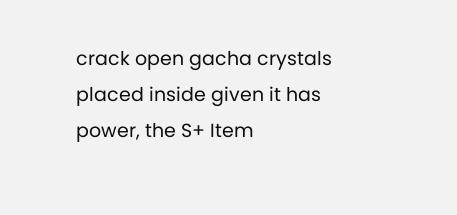crack open gacha crystals placed inside given it has power, the S+ Item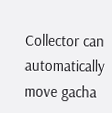Collector can automatically move gacha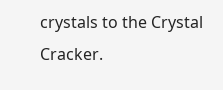crystals to the Crystal Cracker.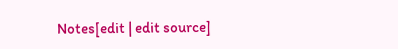Notes[edit | edit source]